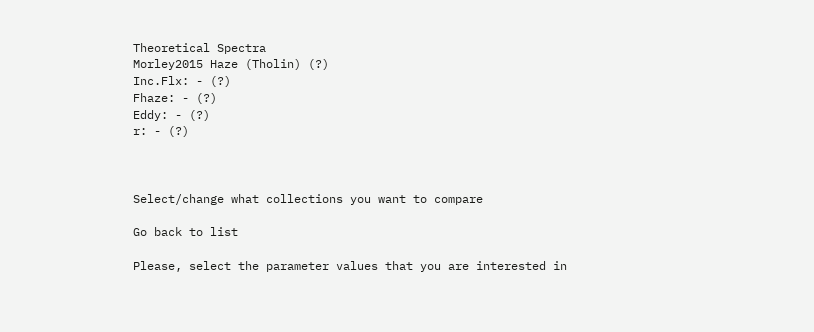Theoretical Spectra
Morley2015 Haze (Tholin) (?)
Inc.Flx: - (?)
Fhaze: - (?)
Eddy: - (?)
r: - (?)



Select/change what collections you want to compare

Go back to list

Please, select the parameter values that you are interested in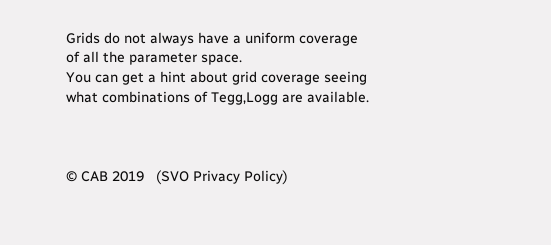Grids do not always have a uniform coverage of all the parameter space.
You can get a hint about grid coverage seeing what combinations of Tegg,Logg are available.



© CAB 2019   (SVO Privacy Policy)